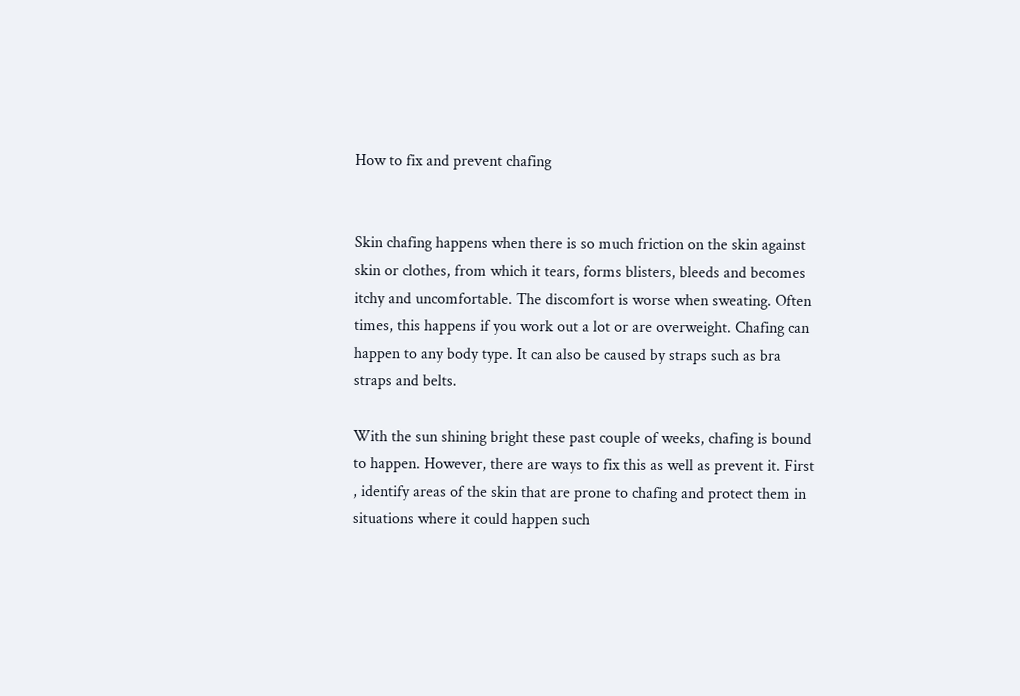How to fix and prevent chafing


Skin chafing happens when there is so much friction on the skin against skin or clothes, from which it tears, forms blisters, bleeds and becomes itchy and uncomfortable. The discomfort is worse when sweating. Often times, this happens if you work out a lot or are overweight. Chafing can happen to any body type. It can also be caused by straps such as bra straps and belts.

With the sun shining bright these past couple of weeks, chafing is bound to happen. However, there are ways to fix this as well as prevent it. First , identify areas of the skin that are prone to chafing and protect them in situations where it could happen such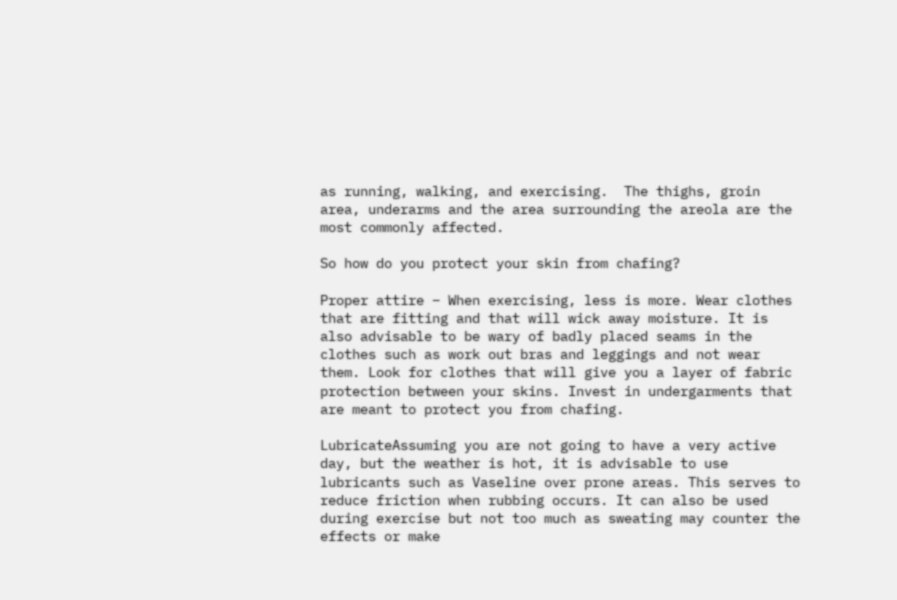as running, walking, and exercising.  The thighs, groin area, underarms and the area surrounding the areola are the most commonly affected.

So how do you protect your skin from chafing?

Proper attire – When exercising, less is more. Wear clothes that are fitting and that will wick away moisture. It is also advisable to be wary of badly placed seams in the clothes such as work out bras and leggings and not wear them. Look for clothes that will give you a layer of fabric protection between your skins. Invest in undergarments that are meant to protect you from chafing.

LubricateAssuming you are not going to have a very active day, but the weather is hot, it is advisable to use lubricants such as Vaseline over prone areas. This serves to reduce friction when rubbing occurs. It can also be used during exercise but not too much as sweating may counter the effects or make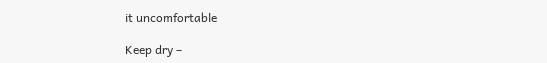it uncomfortable

Keep dry –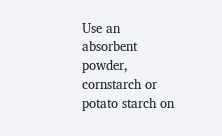Use an absorbent powder, cornstarch or potato starch on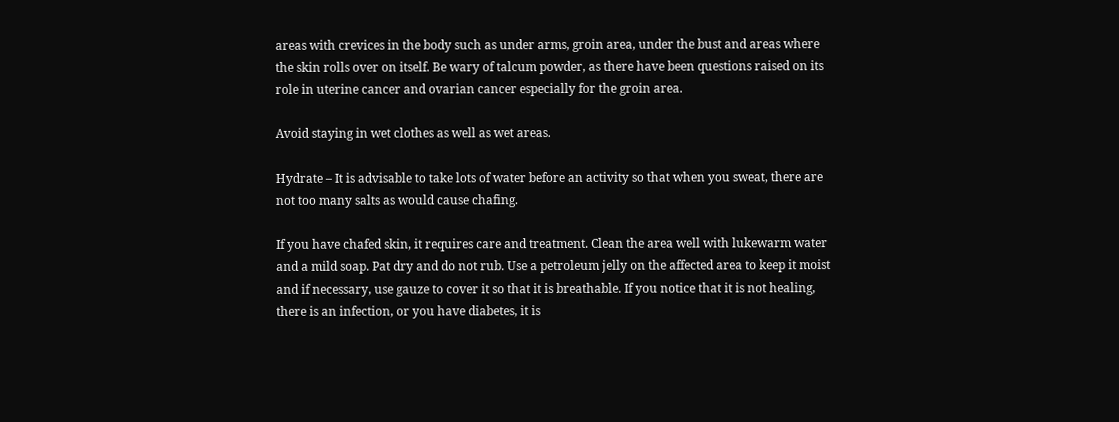areas with crevices in the body such as under arms, groin area, under the bust and areas where the skin rolls over on itself. Be wary of talcum powder, as there have been questions raised on its role in uterine cancer and ovarian cancer especially for the groin area.

Avoid staying in wet clothes as well as wet areas.

Hydrate – It is advisable to take lots of water before an activity so that when you sweat, there are not too many salts as would cause chafing.

If you have chafed skin, it requires care and treatment. Clean the area well with lukewarm water and a mild soap. Pat dry and do not rub. Use a petroleum jelly on the affected area to keep it moist and if necessary, use gauze to cover it so that it is breathable. If you notice that it is not healing, there is an infection, or you have diabetes, it is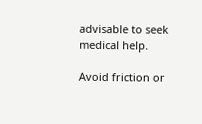advisable to seek medical help.

Avoid friction or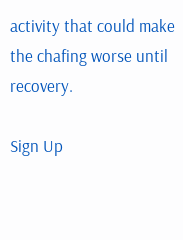activity that could make the chafing worse until recovery.

Sign Up